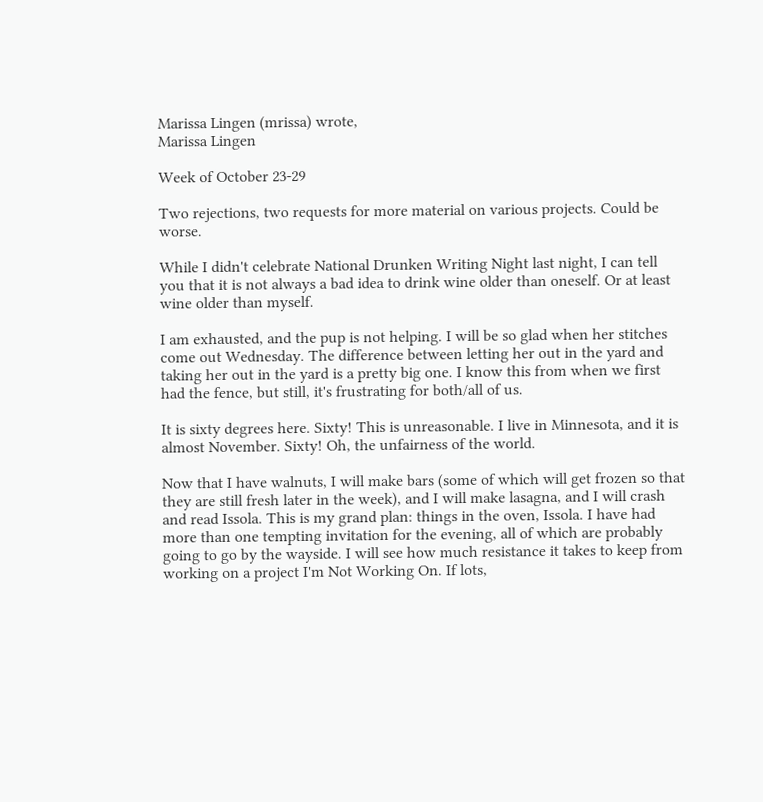Marissa Lingen (mrissa) wrote,
Marissa Lingen

Week of October 23-29

Two rejections, two requests for more material on various projects. Could be worse.

While I didn't celebrate National Drunken Writing Night last night, I can tell you that it is not always a bad idea to drink wine older than oneself. Or at least wine older than myself.

I am exhausted, and the pup is not helping. I will be so glad when her stitches come out Wednesday. The difference between letting her out in the yard and taking her out in the yard is a pretty big one. I know this from when we first had the fence, but still, it's frustrating for both/all of us.

It is sixty degrees here. Sixty! This is unreasonable. I live in Minnesota, and it is almost November. Sixty! Oh, the unfairness of the world.

Now that I have walnuts, I will make bars (some of which will get frozen so that they are still fresh later in the week), and I will make lasagna, and I will crash and read Issola. This is my grand plan: things in the oven, Issola. I have had more than one tempting invitation for the evening, all of which are probably going to go by the wayside. I will see how much resistance it takes to keep from working on a project I'm Not Working On. If lots,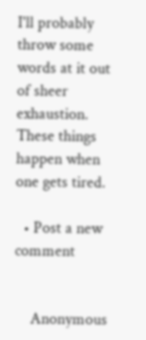I'll probably throw some words at it out of sheer exhaustion. These things happen when one gets tired.

  • Post a new comment


    Anonymous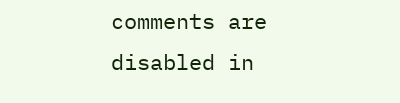comments are disabled in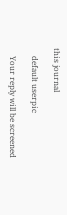this journal

    default userpic

    Your reply will be screened